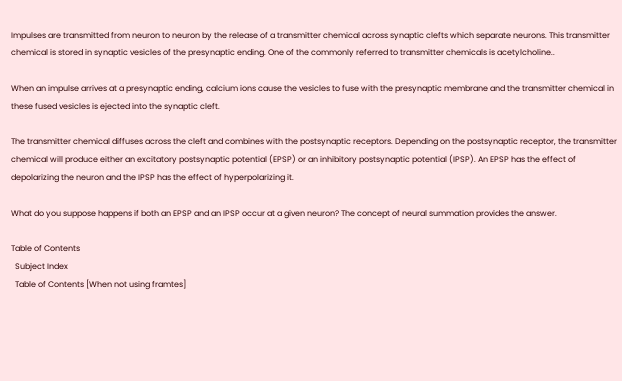Impulses are transmitted from neuron to neuron by the release of a transmitter chemical across synaptic clefts which separate neurons. This transmitter chemical is stored in synaptic vesicles of the presynaptic ending. One of the commonly referred to transmitter chemicals is acetylcholine..

When an impulse arrives at a presynaptic ending, calcium ions cause the vesicles to fuse with the presynaptic membrane and the transmitter chemical in these fused vesicles is ejected into the synaptic cleft.

The transmitter chemical diffuses across the cleft and combines with the postsynaptic receptors. Depending on the postsynaptic receptor, the transmitter chemical will produce either an excitatory postsynaptic potential (EPSP) or an inhibitory postsynaptic potential (IPSP). An EPSP has the effect of depolarizing the neuron and the IPSP has the effect of hyperpolarizing it.

What do you suppose happens if both an EPSP and an IPSP occur at a given neuron? The concept of neural summation provides the answer.

Table of Contents
  Subject Index
  Table of Contents [When not using framtes]